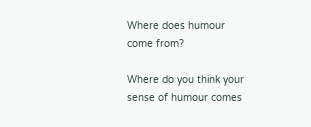Where does humour come from?

Where do you think your sense of humour comes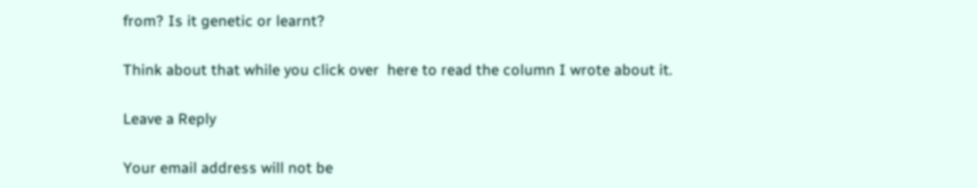from? Is it genetic or learnt?

Think about that while you click over  here to read the column I wrote about it.

Leave a Reply

Your email address will not be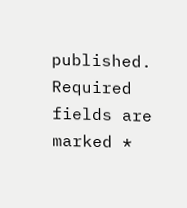published. Required fields are marked *